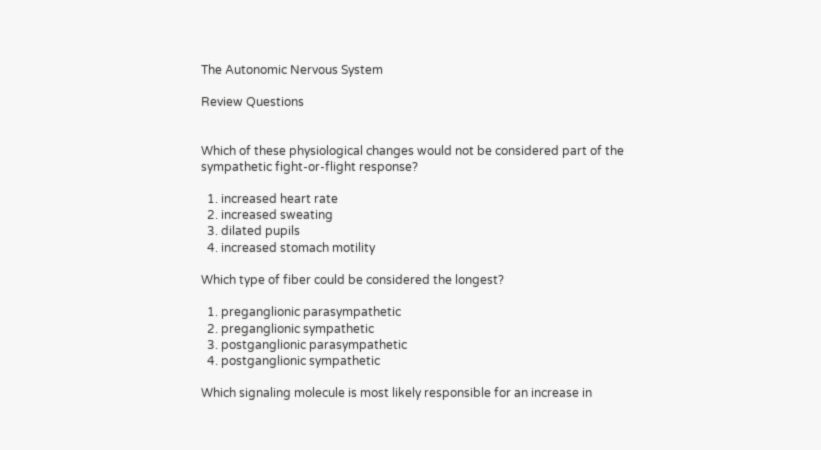The Autonomic Nervous System

Review Questions


Which of these physiological changes would not be considered part of the sympathetic fight-or-flight response?

  1. increased heart rate
  2. increased sweating
  3. dilated pupils
  4. increased stomach motility

Which type of fiber could be considered the longest?

  1. preganglionic parasympathetic
  2. preganglionic sympathetic
  3. postganglionic parasympathetic
  4. postganglionic sympathetic

Which signaling molecule is most likely responsible for an increase in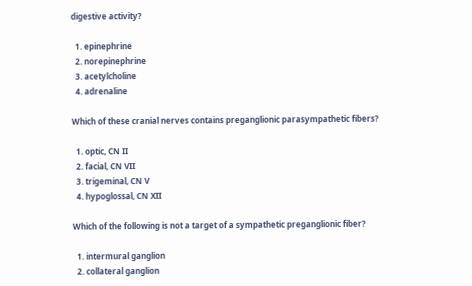digestive activity?

  1. epinephrine
  2. norepinephrine
  3. acetylcholine
  4. adrenaline

Which of these cranial nerves contains preganglionic parasympathetic fibers?

  1. optic, CN II
  2. facial, CN VII
  3. trigeminal, CN V
  4. hypoglossal, CN XII

Which of the following is not a target of a sympathetic preganglionic fiber?

  1. intermural ganglion
  2. collateral ganglion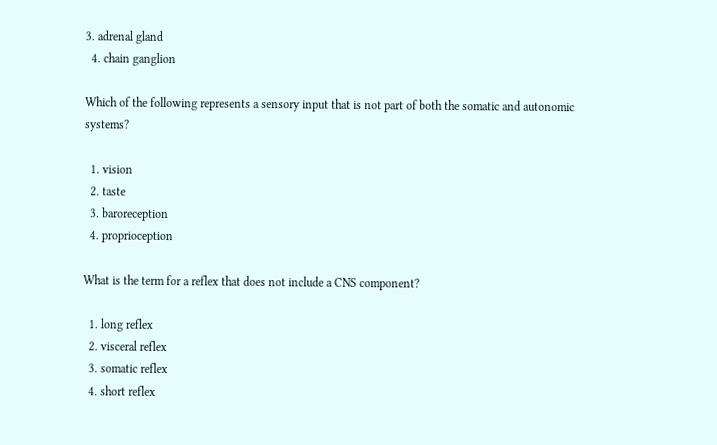3. adrenal gland
  4. chain ganglion

Which of the following represents a sensory input that is not part of both the somatic and autonomic systems?

  1. vision
  2. taste
  3. baroreception
  4. proprioception

What is the term for a reflex that does not include a CNS component?

  1. long reflex
  2. visceral reflex
  3. somatic reflex
  4. short reflex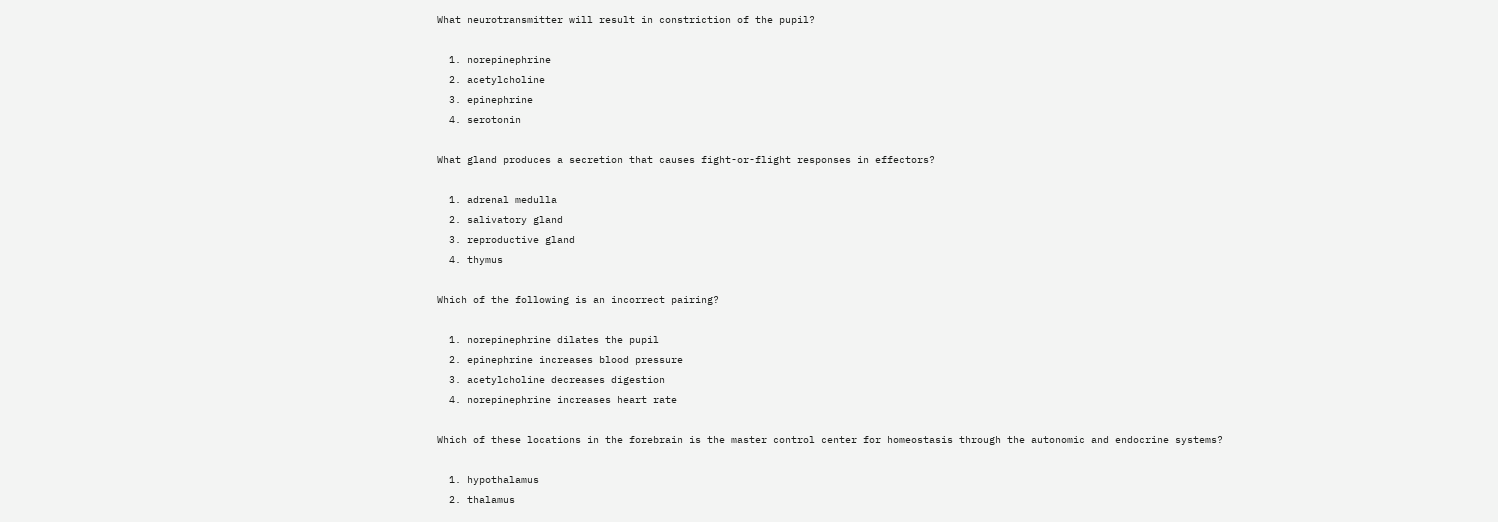What neurotransmitter will result in constriction of the pupil?

  1. norepinephrine
  2. acetylcholine
  3. epinephrine
  4. serotonin

What gland produces a secretion that causes fight-or-flight responses in effectors?

  1. adrenal medulla
  2. salivatory gland
  3. reproductive gland
  4. thymus

Which of the following is an incorrect pairing?

  1. norepinephrine dilates the pupil
  2. epinephrine increases blood pressure
  3. acetylcholine decreases digestion
  4. norepinephrine increases heart rate

Which of these locations in the forebrain is the master control center for homeostasis through the autonomic and endocrine systems?

  1. hypothalamus
  2. thalamus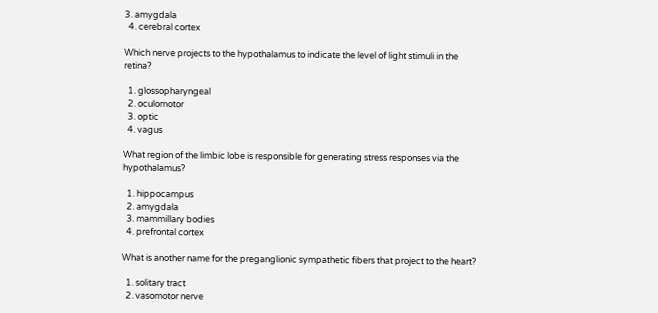3. amygdala
  4. cerebral cortex

Which nerve projects to the hypothalamus to indicate the level of light stimuli in the retina?

  1. glossopharyngeal
  2. oculomotor
  3. optic
  4. vagus

What region of the limbic lobe is responsible for generating stress responses via the hypothalamus?

  1. hippocampus
  2. amygdala
  3. mammillary bodies
  4. prefrontal cortex

What is another name for the preganglionic sympathetic fibers that project to the heart?

  1. solitary tract
  2. vasomotor nerve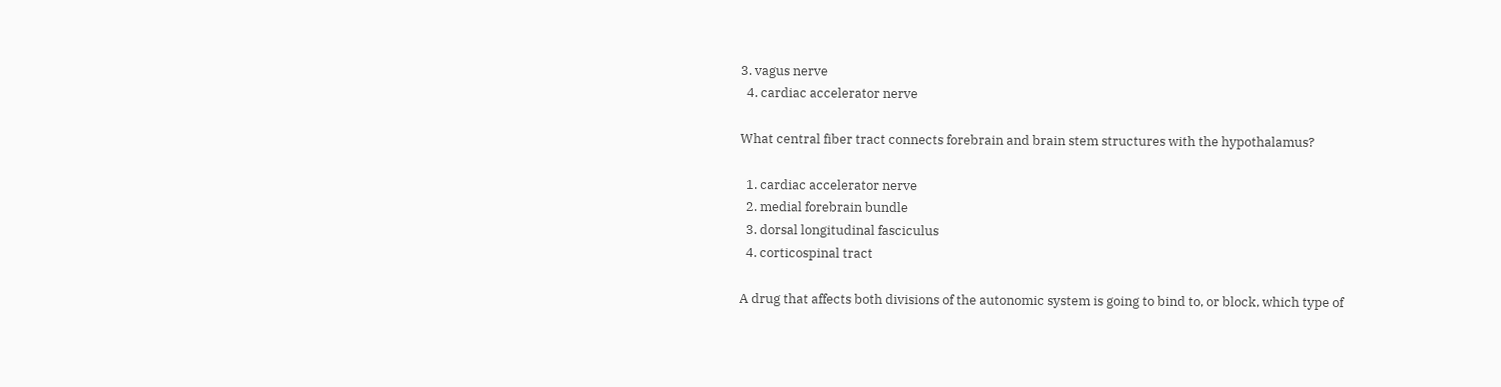3. vagus nerve
  4. cardiac accelerator nerve

What central fiber tract connects forebrain and brain stem structures with the hypothalamus?

  1. cardiac accelerator nerve
  2. medial forebrain bundle
  3. dorsal longitudinal fasciculus
  4. corticospinal tract

A drug that affects both divisions of the autonomic system is going to bind to, or block, which type of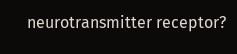neurotransmitter receptor?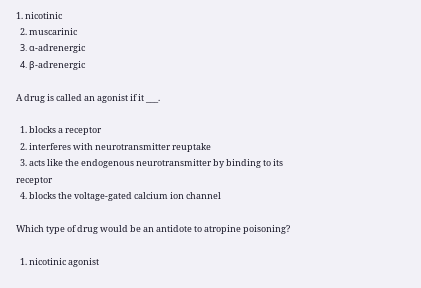1. nicotinic
  2. muscarinic
  3. α-adrenergic
  4. β-adrenergic

A drug is called an agonist if it ___.

  1. blocks a receptor
  2. interferes with neurotransmitter reuptake
  3. acts like the endogenous neurotransmitter by binding to its receptor
  4. blocks the voltage-gated calcium ion channel

Which type of drug would be an antidote to atropine poisoning?

  1. nicotinic agonist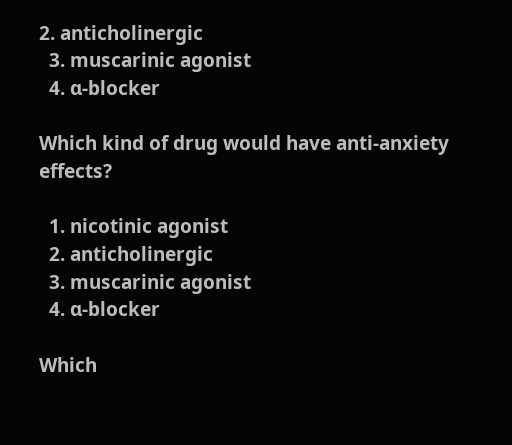2. anticholinergic
  3. muscarinic agonist
  4. α-blocker

Which kind of drug would have anti-anxiety effects?

  1. nicotinic agonist
  2. anticholinergic
  3. muscarinic agonist
  4. α-blocker

Which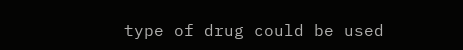type of drug could be used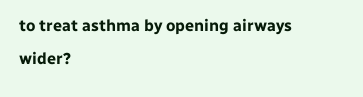to treat asthma by opening airways wider?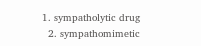1. sympatholytic drug
  2. sympathomimetic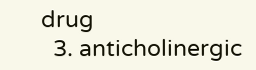drug
  3. anticholinergic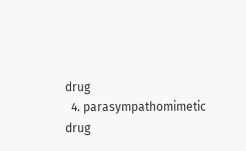drug
  4. parasympathomimetic drug